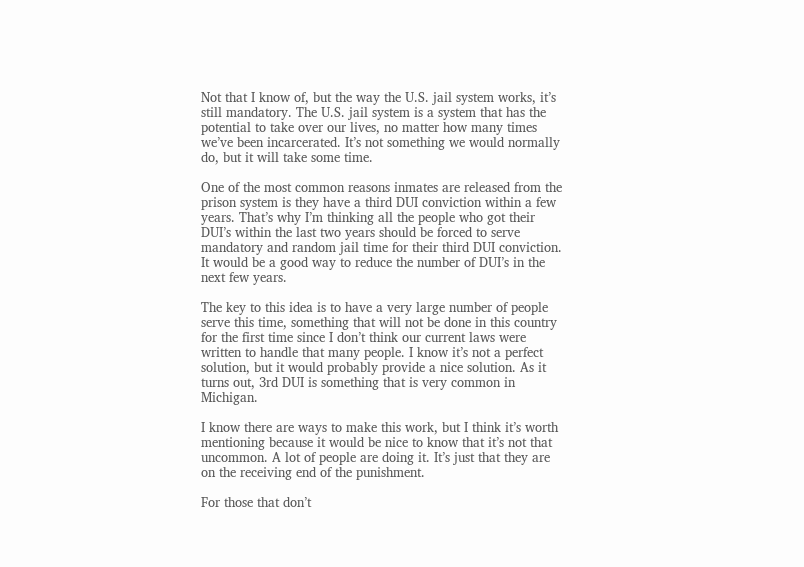Not that I know of, but the way the U.S. jail system works, it’s still mandatory. The U.S. jail system is a system that has the potential to take over our lives, no matter how many times we’ve been incarcerated. It’s not something we would normally do, but it will take some time.

One of the most common reasons inmates are released from the prison system is they have a third DUI conviction within a few years. That’s why I’m thinking all the people who got their DUI’s within the last two years should be forced to serve mandatory and random jail time for their third DUI conviction. It would be a good way to reduce the number of DUI’s in the next few years.

The key to this idea is to have a very large number of people serve this time, something that will not be done in this country for the first time since I don’t think our current laws were written to handle that many people. I know it’s not a perfect solution, but it would probably provide a nice solution. As it turns out, 3rd DUI is something that is very common in Michigan.

I know there are ways to make this work, but I think it’s worth mentioning because it would be nice to know that it’s not that uncommon. A lot of people are doing it. It’s just that they are on the receiving end of the punishment.

For those that don’t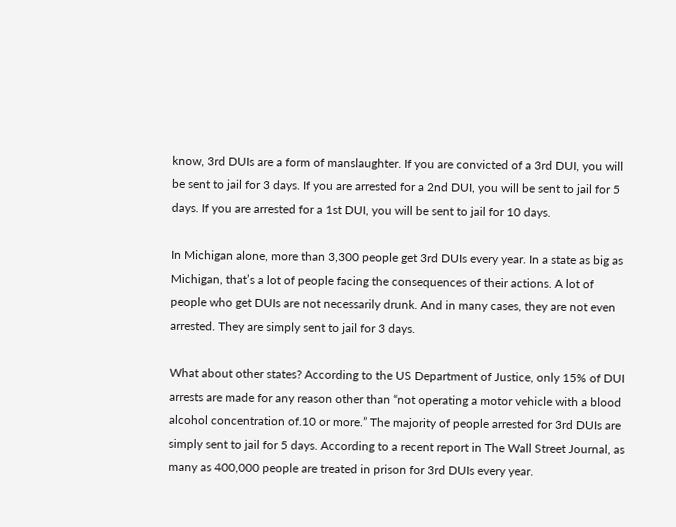know, 3rd DUIs are a form of manslaughter. If you are convicted of a 3rd DUI, you will be sent to jail for 3 days. If you are arrested for a 2nd DUI, you will be sent to jail for 5 days. If you are arrested for a 1st DUI, you will be sent to jail for 10 days.

In Michigan alone, more than 3,300 people get 3rd DUIs every year. In a state as big as Michigan, that’s a lot of people facing the consequences of their actions. A lot of people who get DUIs are not necessarily drunk. And in many cases, they are not even arrested. They are simply sent to jail for 3 days.

What about other states? According to the US Department of Justice, only 15% of DUI arrests are made for any reason other than “not operating a motor vehicle with a blood alcohol concentration of.10 or more.” The majority of people arrested for 3rd DUIs are simply sent to jail for 5 days. According to a recent report in The Wall Street Journal, as many as 400,000 people are treated in prison for 3rd DUIs every year.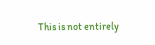This is not entirely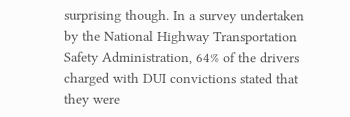surprising though. In a survey undertaken by the National Highway Transportation Safety Administration, 64% of the drivers charged with DUI convictions stated that they were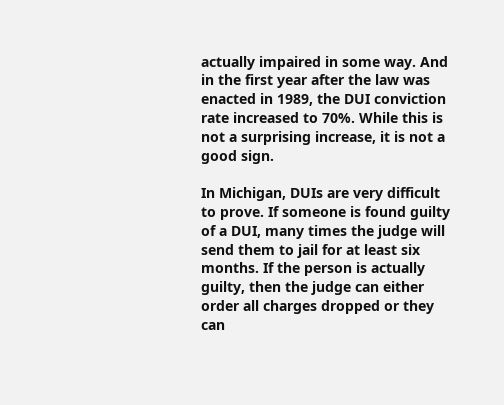actually impaired in some way. And in the first year after the law was enacted in 1989, the DUI conviction rate increased to 70%. While this is not a surprising increase, it is not a good sign.

In Michigan, DUIs are very difficult to prove. If someone is found guilty of a DUI, many times the judge will send them to jail for at least six months. If the person is actually guilty, then the judge can either order all charges dropped or they can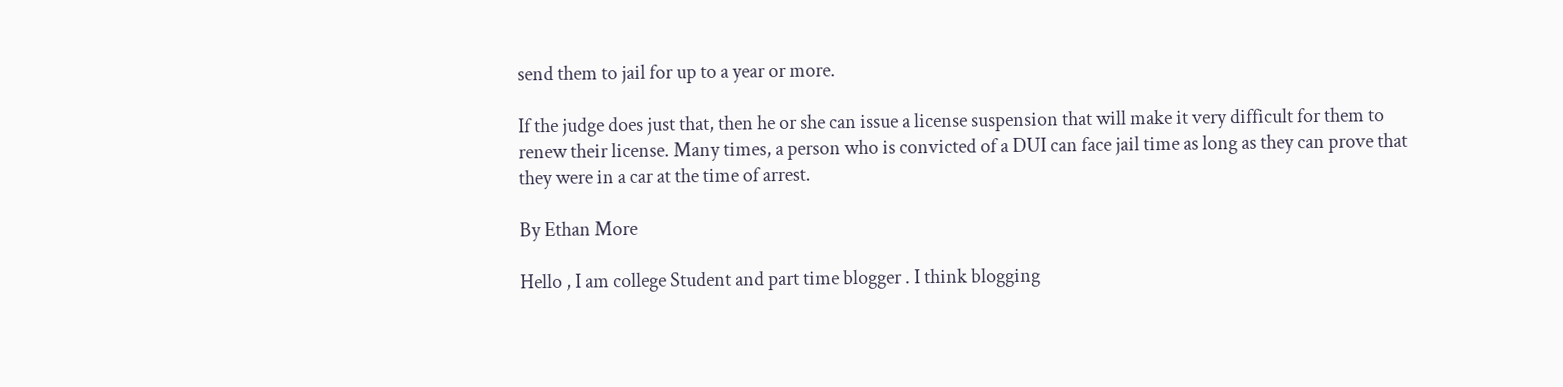send them to jail for up to a year or more.

If the judge does just that, then he or she can issue a license suspension that will make it very difficult for them to renew their license. Many times, a person who is convicted of a DUI can face jail time as long as they can prove that they were in a car at the time of arrest.

By Ethan More

Hello , I am college Student and part time blogger . I think blogging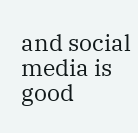and social media is good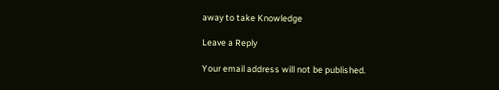away to take Knowledge

Leave a Reply

Your email address will not be published.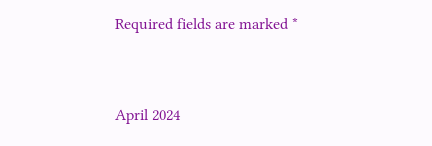Required fields are marked *


April 2024